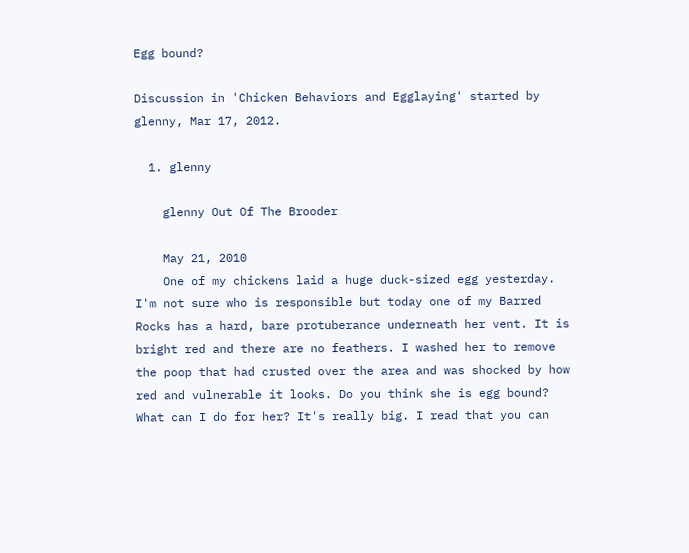Egg bound?

Discussion in 'Chicken Behaviors and Egglaying' started by glenny, Mar 17, 2012.

  1. glenny

    glenny Out Of The Brooder

    May 21, 2010
    One of my chickens laid a huge duck-sized egg yesterday. I'm not sure who is responsible but today one of my Barred Rocks has a hard, bare protuberance underneath her vent. It is bright red and there are no feathers. I washed her to remove the poop that had crusted over the area and was shocked by how red and vulnerable it looks. Do you think she is egg bound? What can I do for her? It's really big. I read that you can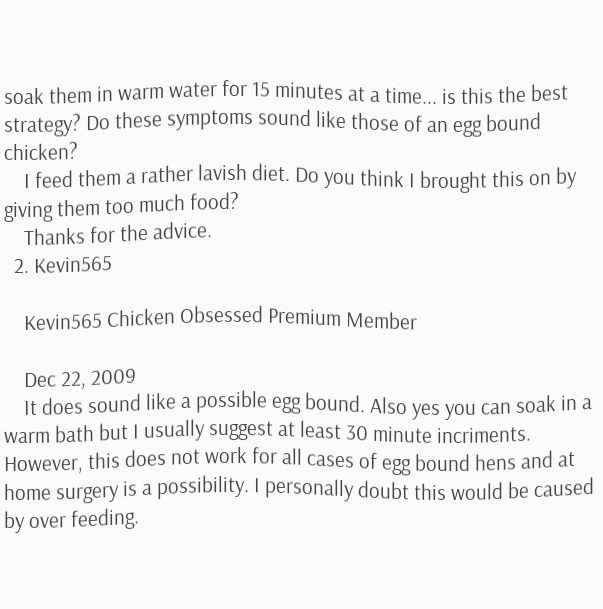soak them in warm water for 15 minutes at a time... is this the best strategy? Do these symptoms sound like those of an egg bound chicken?
    I feed them a rather lavish diet. Do you think I brought this on by giving them too much food?
    Thanks for the advice.
  2. Kevin565

    Kevin565 Chicken Obsessed Premium Member

    Dec 22, 2009
    It does sound like a possible egg bound. Also yes you can soak in a warm bath but I usually suggest at least 30 minute incriments. However, this does not work for all cases of egg bound hens and at home surgery is a possibility. I personally doubt this would be caused by over feeding.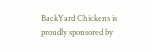BackYard Chickens is proudly sponsored by